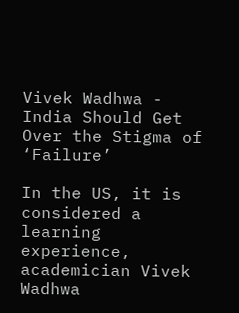Vivek Wadhwa - India Should Get Over the Stigma of ‘Failure’

In the US, it is considered a learning experience, academician Vivek Wadhwa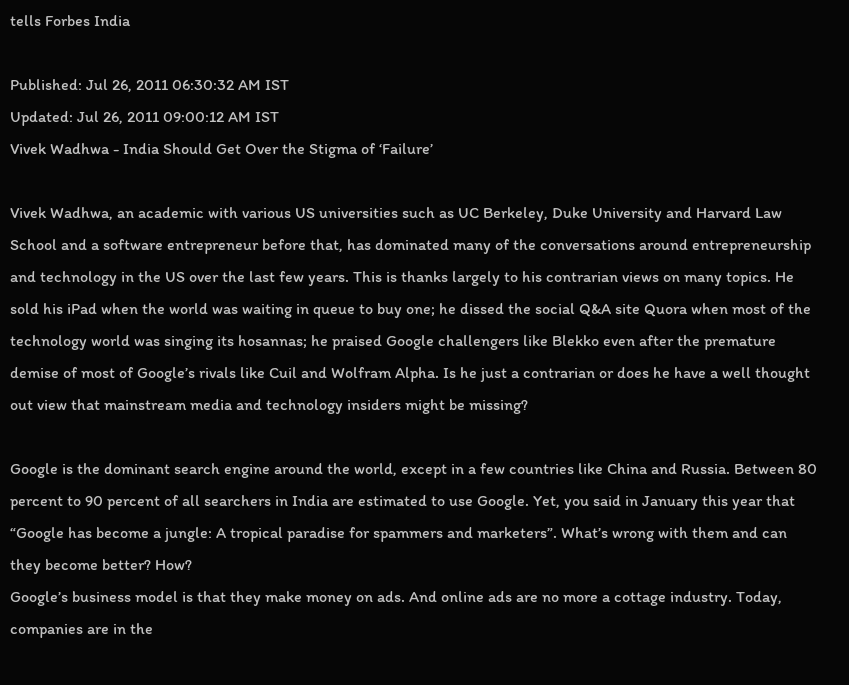tells Forbes India

Published: Jul 26, 2011 06:30:32 AM IST
Updated: Jul 26, 2011 09:00:12 AM IST
Vivek Wadhwa - India Should Get Over the Stigma of ‘Failure’

Vivek Wadhwa, an academic with various US universities such as UC Berkeley, Duke University and Harvard Law School and a software entrepreneur before that, has dominated many of the conversations around entrepreneurship and technology in the US over the last few years. This is thanks largely to his contrarian views on many topics. He sold his iPad when the world was waiting in queue to buy one; he dissed the social Q&A site Quora when most of the technology world was singing its hosannas; he praised Google challengers like Blekko even after the premature demise of most of Google’s rivals like Cuil and Wolfram Alpha. Is he just a contrarian or does he have a well thought out view that mainstream media and technology insiders might be missing?

Google is the dominant search engine around the world, except in a few countries like China and Russia. Between 80 percent to 90 percent of all searchers in India are estimated to use Google. Yet, you said in January this year that “Google has become a jungle: A tropical paradise for spammers and marketers”. What’s wrong with them and can they become better? How?
Google’s business model is that they make money on ads. And online ads are no more a cottage industry. Today, companies are in the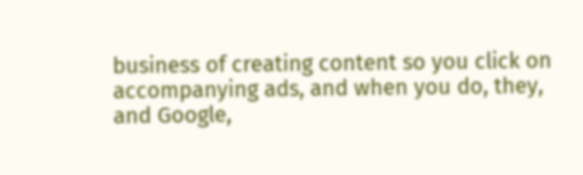business of creating content so you click on accompanying ads, and when you do, they, and Google,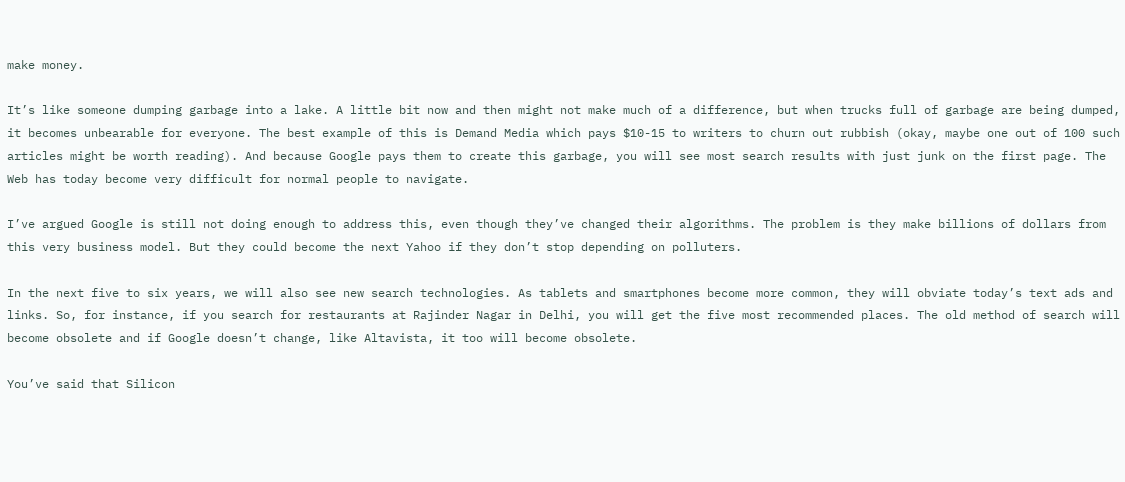make money.

It’s like someone dumping garbage into a lake. A little bit now and then might not make much of a difference, but when trucks full of garbage are being dumped, it becomes unbearable for everyone. The best example of this is Demand Media which pays $10-15 to writers to churn out rubbish (okay, maybe one out of 100 such articles might be worth reading). And because Google pays them to create this garbage, you will see most search results with just junk on the first page. The Web has today become very difficult for normal people to navigate.

I’ve argued Google is still not doing enough to address this, even though they’ve changed their algorithms. The problem is they make billions of dollars from this very business model. But they could become the next Yahoo if they don’t stop depending on polluters.

In the next five to six years, we will also see new search technologies. As tablets and smartphones become more common, they will obviate today’s text ads and links. So, for instance, if you search for restaurants at Rajinder Nagar in Delhi, you will get the five most recommended places. The old method of search will become obsolete and if Google doesn’t change, like Altavista, it too will become obsolete.

You’ve said that Silicon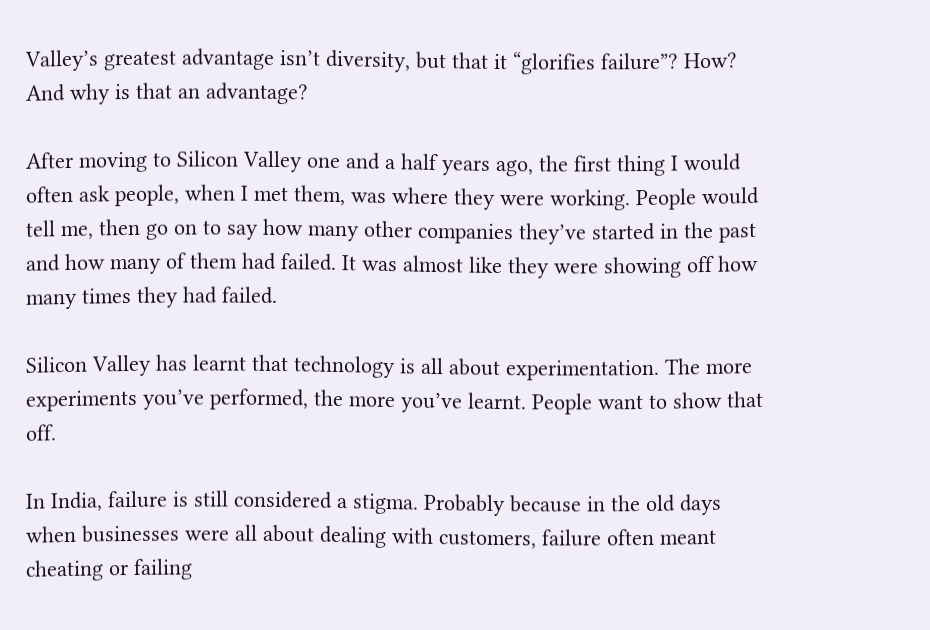Valley’s greatest advantage isn’t diversity, but that it “glorifies failure”? How? And why is that an advantage?

After moving to Silicon Valley one and a half years ago, the first thing I would often ask people, when I met them, was where they were working. People would tell me, then go on to say how many other companies they’ve started in the past and how many of them had failed. It was almost like they were showing off how many times they had failed.

Silicon Valley has learnt that technology is all about experimentation. The more experiments you’ve performed, the more you’ve learnt. People want to show that off.

In India, failure is still considered a stigma. Probably because in the old days when businesses were all about dealing with customers, failure often meant cheating or failing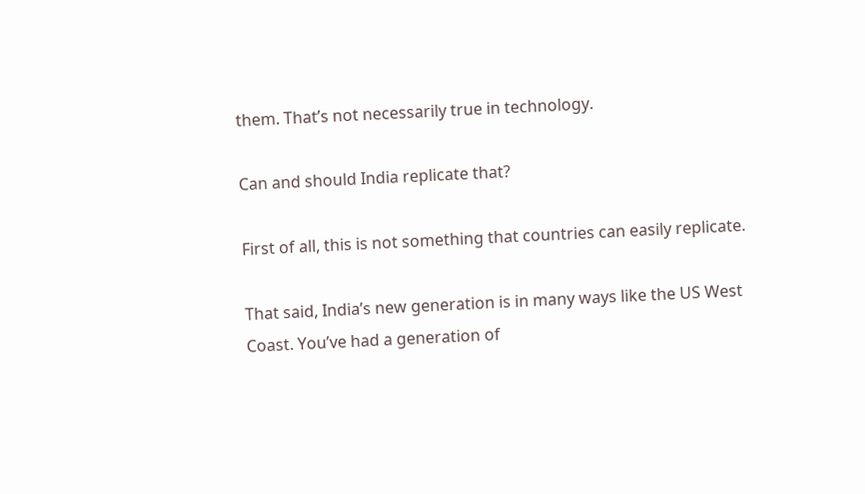them. That’s not necessarily true in technology.

Can and should India replicate that?

First of all, this is not something that countries can easily replicate.

That said, India’s new generation is in many ways like the US West Coast. You’ve had a generation of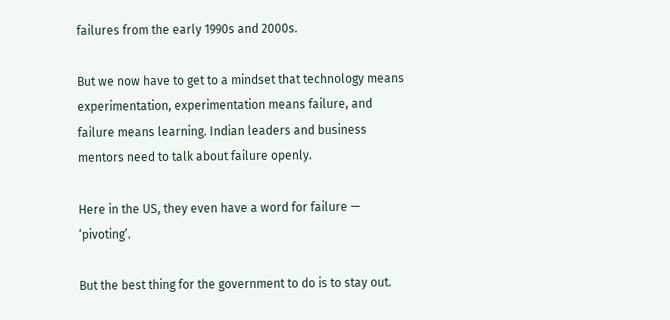failures from the early 1990s and 2000s.

But we now have to get to a mindset that technology means experimentation, experimentation means failure, and failure means learning. Indian leaders and business mentors need to talk about failure openly.

Here in the US, they even have a word for failure — ‘pivoting’.

But the best thing for the government to do is to stay out.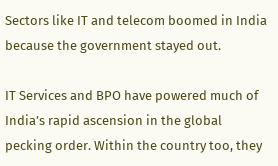Sectors like IT and telecom boomed in India because the government stayed out.

IT Services and BPO have powered much of India’s rapid ascension in the global pecking order. Within the country too, they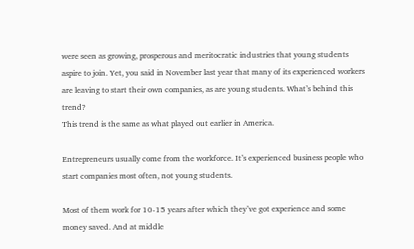were seen as growing, prosperous and meritocratic industries that young students aspire to join. Yet, you said in November last year that many of its experienced workers are leaving to start their own companies, as are young students. What’s behind this trend?
This trend is the same as what played out earlier in America.

Entrepreneurs usually come from the workforce. It’s experienced business people who start companies most often, not young students.

Most of them work for 10-15 years after which they’ve got experience and some money saved. And at middle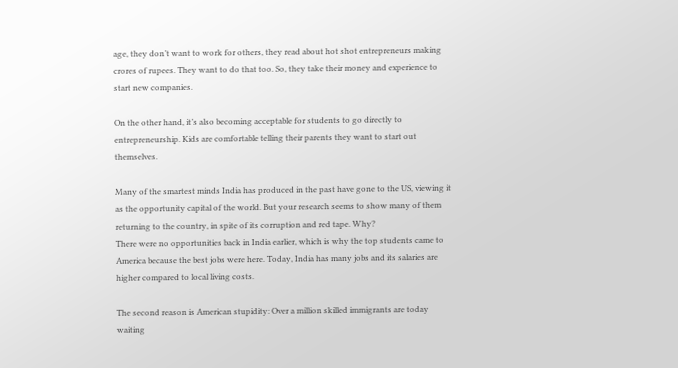age, they don’t want to work for others, they read about hot shot entrepreneurs making crores of rupees. They want to do that too. So, they take their money and experience to start new companies.

On the other hand, it’s also becoming acceptable for students to go directly to entrepreneurship. Kids are comfortable telling their parents they want to start out themselves.

Many of the smartest minds India has produced in the past have gone to the US, viewing it as the opportunity capital of the world. But your research seems to show many of them returning to the country, in spite of its corruption and red tape. Why?
There were no opportunities back in India earlier, which is why the top students came to America because the best jobs were here. Today, India has many jobs and its salaries are higher compared to local living costs.

The second reason is American stupidity: Over a million skilled immigrants are today waiting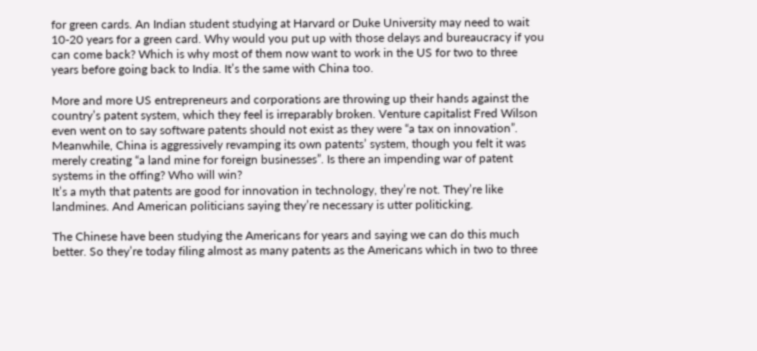for green cards. An Indian student studying at Harvard or Duke University may need to wait 10-20 years for a green card. Why would you put up with those delays and bureaucracy if you can come back? Which is why most of them now want to work in the US for two to three years before going back to India. It’s the same with China too.

More and more US entrepreneurs and corporations are throwing up their hands against the country’s patent system, which they feel is irreparably broken. Venture capitalist Fred Wilson even went on to say software patents should not exist as they were “a tax on innovation”. Meanwhile, China is aggressively revamping its own patents’ system, though you felt it was merely creating “a land mine for foreign businesses”. Is there an impending war of patent systems in the offing? Who will win?
It’s a myth that patents are good for innovation in technology, they’re not. They’re like landmines. And American politicians saying they’re necessary is utter politicking.

The Chinese have been studying the Americans for years and saying we can do this much better. So they’re today filing almost as many patents as the Americans which in two to three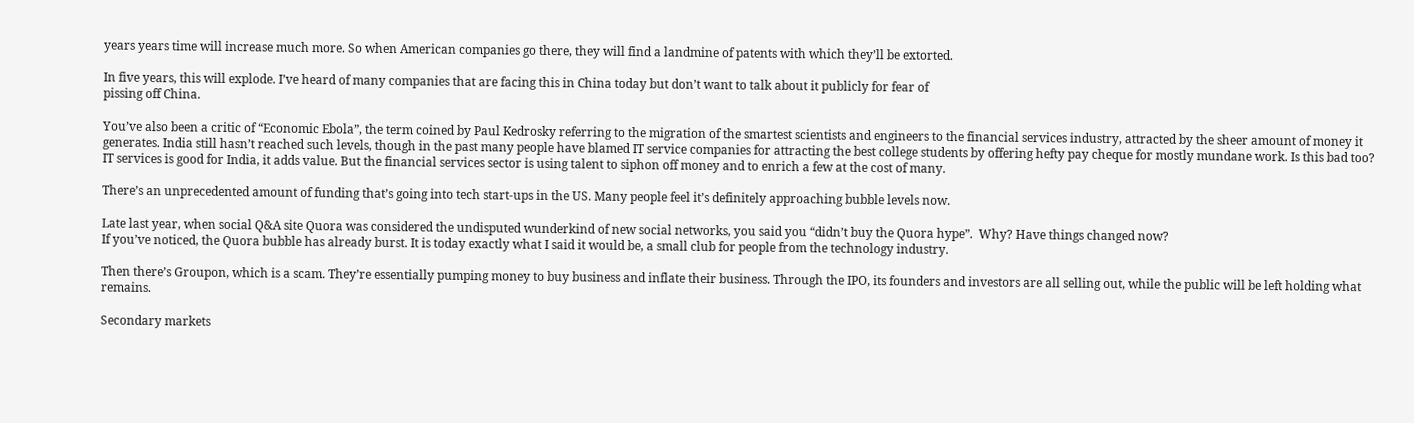years years time will increase much more. So when American companies go there, they will find a landmine of patents with which they’ll be extorted.

In five years, this will explode. I’ve heard of many companies that are facing this in China today but don’t want to talk about it publicly for fear of
pissing off China.

You’ve also been a critic of “Economic Ebola”, the term coined by Paul Kedrosky referring to the migration of the smartest scientists and engineers to the financial services industry, attracted by the sheer amount of money it generates. India still hasn’t reached such levels, though in the past many people have blamed IT service companies for attracting the best college students by offering hefty pay cheque for mostly mundane work. Is this bad too?
IT services is good for India, it adds value. But the financial services sector is using talent to siphon off money and to enrich a few at the cost of many.

There’s an unprecedented amount of funding that’s going into tech start-ups in the US. Many people feel it’s definitely approaching bubble levels now.

Late last year, when social Q&A site Quora was considered the undisputed wunderkind of new social networks, you said you “didn’t buy the Quora hype”.  Why? Have things changed now?
If you’ve noticed, the Quora bubble has already burst. It is today exactly what I said it would be, a small club for people from the technology industry.

Then there’s Groupon, which is a scam. They’re essentially pumping money to buy business and inflate their business. Through the IPO, its founders and investors are all selling out, while the public will be left holding what remains.

Secondary markets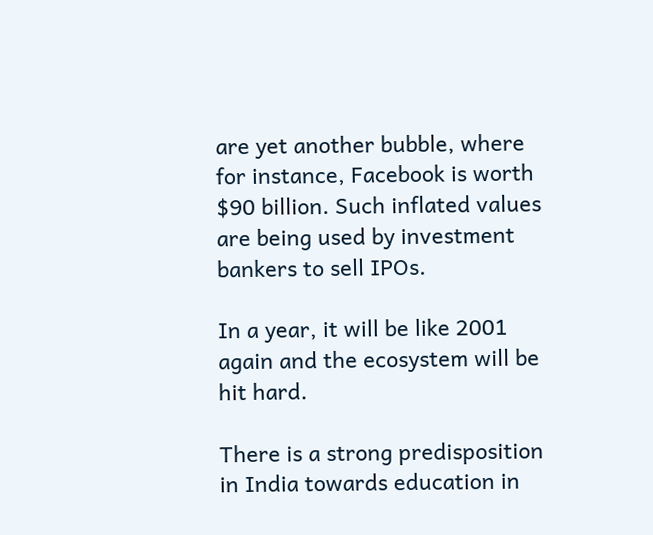are yet another bubble, where for instance, Facebook is worth $90 billion. Such inflated values are being used by investment bankers to sell IPOs.

In a year, it will be like 2001 again and the ecosystem will be hit hard.

There is a strong predisposition in India towards education in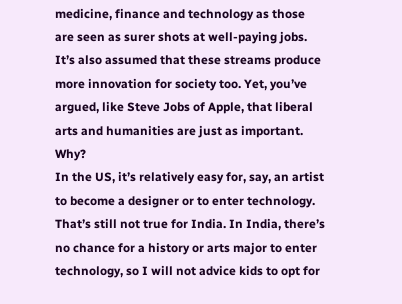medicine, finance and technology as those are seen as surer shots at well-paying jobs. It’s also assumed that these streams produce more innovation for society too. Yet, you’ve argued, like Steve Jobs of Apple, that liberal arts and humanities are just as important. Why?
In the US, it’s relatively easy for, say, an artist to become a designer or to enter technology. That’s still not true for India. In India, there’s no chance for a history or arts major to enter technology, so I will not advice kids to opt for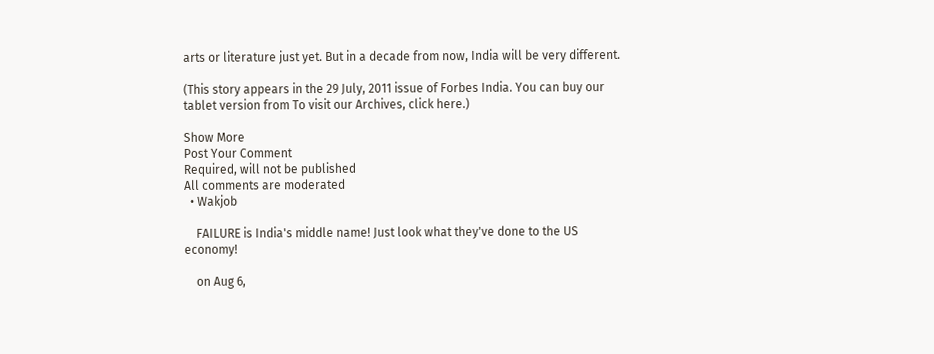arts or literature just yet. But in a decade from now, India will be very different.

(This story appears in the 29 July, 2011 issue of Forbes India. You can buy our tablet version from To visit our Archives, click here.)

Show More
Post Your Comment
Required, will not be published
All comments are moderated
  • Wakjob

    FAILURE is India's middle name! Just look what they've done to the US economy!

    on Aug 6,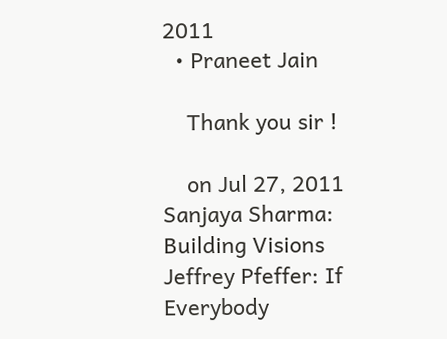2011
  • Praneet Jain

    Thank you sir !

    on Jul 27, 2011
Sanjaya Sharma: Building Visions
Jeffrey Pfeffer: If Everybody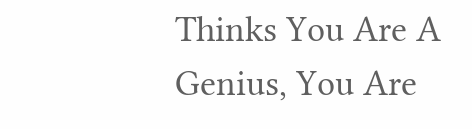Thinks You Are A Genius, You Are